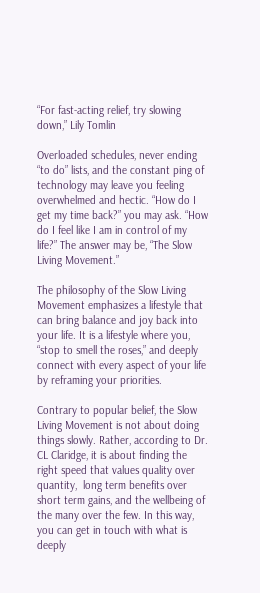“For fast-acting relief, try slowing down,” Lily Tomlin

Overloaded schedules, never ending “to do” lists, and the constant ping of technology may leave you feeling overwhelmed and hectic. “How do I get my time back?” you may ask. “How do I feel like I am in control of my life?” The answer may be, “The Slow Living Movement.”

The philosophy of the Slow Living Movement emphasizes a lifestyle that can bring balance and joy back into your life. It is a lifestyle where you, “stop to smell the roses,” and deeply connect with every aspect of your life by reframing your priorities.

Contrary to popular belief, the Slow Living Movement is not about doing things slowly. Rather, according to Dr. CL Claridge, it is about finding the right speed that values quality over quantity,  long term benefits over short term gains, and the wellbeing of the many over the few. In this way, you can get in touch with what is deeply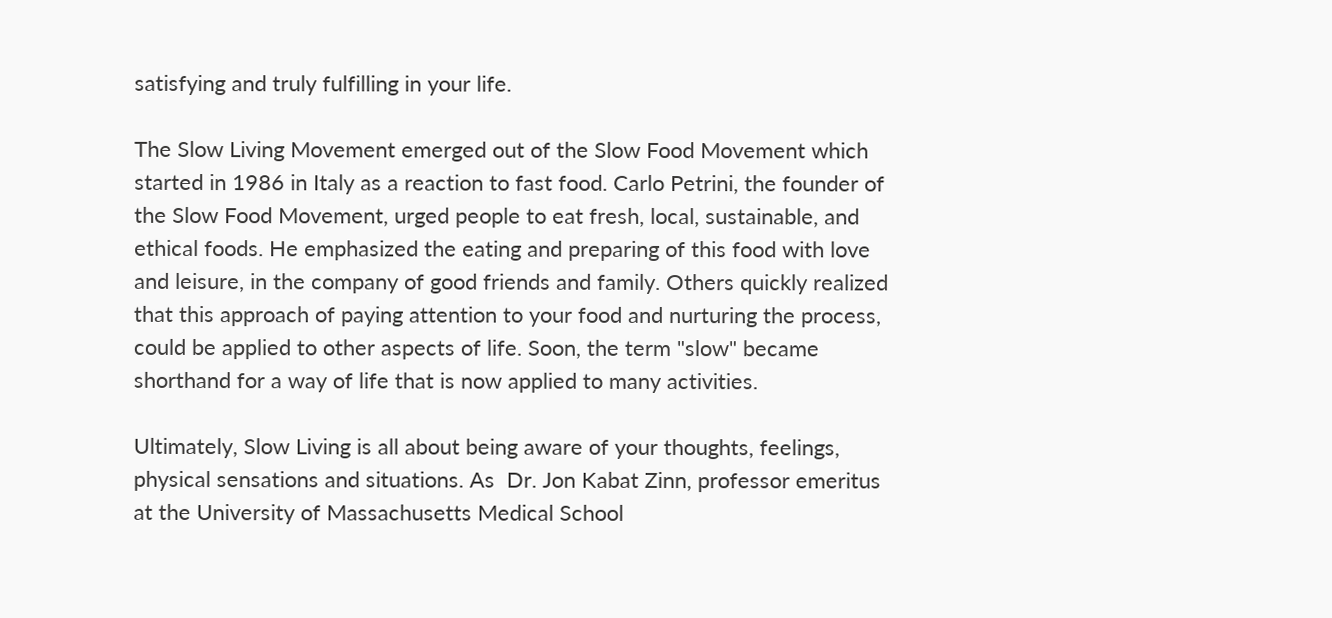satisfying and truly fulfilling in your life.

The Slow Living Movement emerged out of the Slow Food Movement which started in 1986 in Italy as a reaction to fast food. Carlo Petrini, the founder of the Slow Food Movement, urged people to eat fresh, local, sustainable, and ethical foods. He emphasized the eating and preparing of this food with love and leisure, in the company of good friends and family. Others quickly realized that this approach of paying attention to your food and nurturing the process, could be applied to other aspects of life. Soon, the term "slow" became shorthand for a way of life that is now applied to many activities.

Ultimately, Slow Living is all about being aware of your thoughts, feelings, physical sensations and situations. As  Dr. Jon Kabat Zinn, professor emeritus at the University of Massachusetts Medical School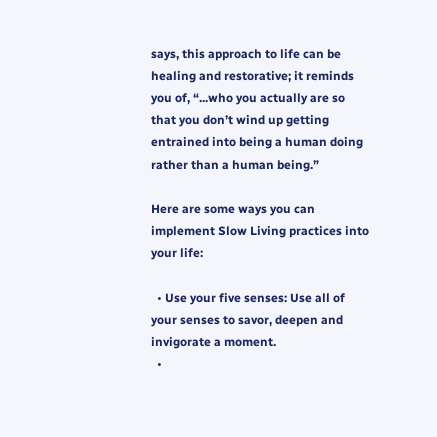says, this approach to life can be healing and restorative; it reminds you of, “...who you actually are so that you don’t wind up getting entrained into being a human doing rather than a human being.”

Here are some ways you can implement Slow Living practices into your life:

  • Use your five senses: Use all of your senses to savor, deepen and invigorate a moment.
  •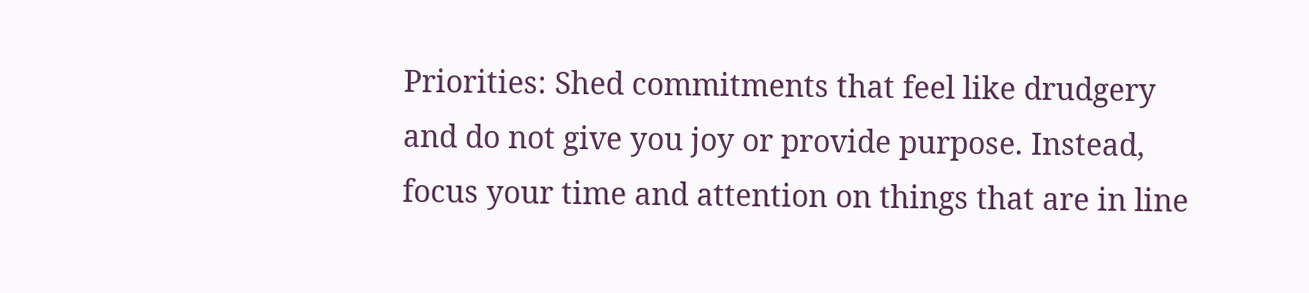Priorities: Shed commitments that feel like drudgery and do not give you joy or provide purpose. Instead, focus your time and attention on things that are in line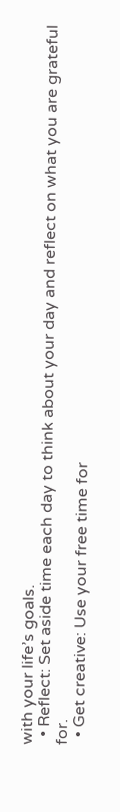with your life’s goals.
  • Reflect: Set aside time each day to think about your day and reflect on what you are grateful for.
  • Get creative: Use your free time for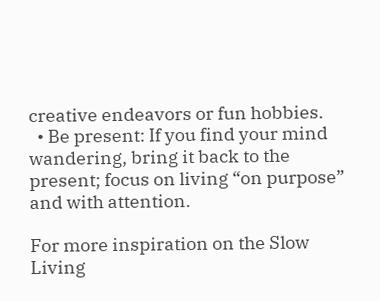creative endeavors or fun hobbies.
  • Be present: If you find your mind wandering, bring it back to the present; focus on living “on purpose” and with attention.

For more inspiration on the Slow Living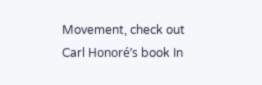Movement, check out Carl Honoré’s book In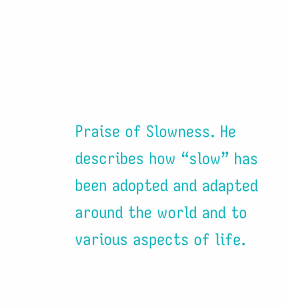Praise of Slowness. He describes how “slow” has been adopted and adapted around the world and to various aspects of life.